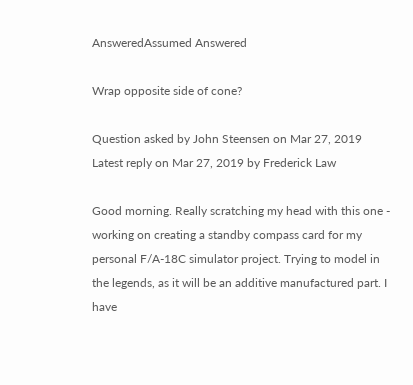AnsweredAssumed Answered

Wrap opposite side of cone?

Question asked by John Steensen on Mar 27, 2019
Latest reply on Mar 27, 2019 by Frederick Law

Good morning. Really scratching my head with this one - working on creating a standby compass card for my personal F/A-18C simulator project. Trying to model in the legends, as it will be an additive manufactured part. I have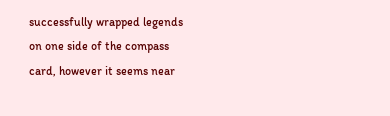successfully wrapped legends on one side of the compass card, however it seems near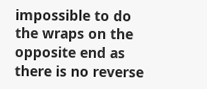impossible to do the wraps on the opposite end as there is no reverse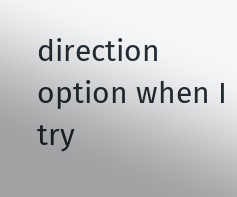direction option when I try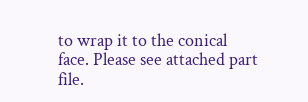to wrap it to the conical face. Please see attached part file.